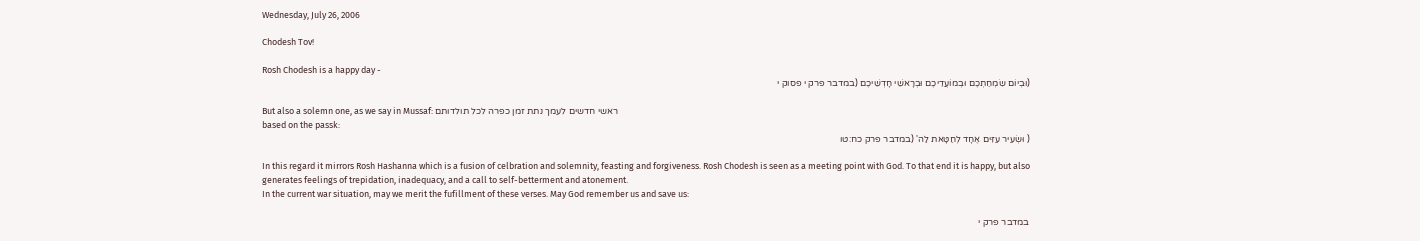Wednesday, July 26, 2006

Chodesh Tov!

Rosh Chodesh is a happy day -
(וּבְיוֹם שִׂמְחַתְכֶם וּבְמוֹעֲדֵיכֶם וּבְרָאשֵׁי חָדְשֵׁיכֶם (במדבר פרק י פסוק י

But also a solemn one, as we say in Mussaf: ראשי חדשים לעמך נתת זמן כפרה לכל תולדותם
based on the passk:
( וּשְׂעִיר עִזִּים אֶחָד לְחַטָּאת לַה' (במדבר פרק כח:טו

In this regard it mirrors Rosh Hashanna which is a fusion of celbration and solemnity, feasting and forgiveness. Rosh Chodesh is seen as a meeting point with God. To that end it is happy, but also generates feelings of trepidation, inadequacy, and a call to self-betterment and atonement.
In the current war situation, may we merit the fufillment of these verses. May God remember us and save us:

במדבר פרק י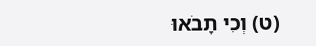(ט) וְכִי תָבֹאוּ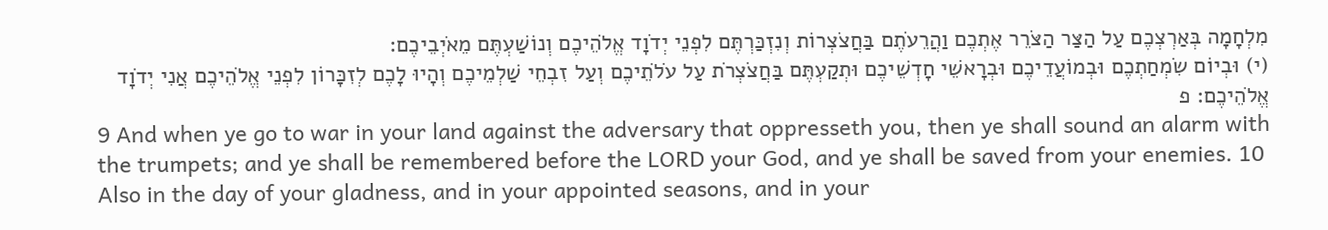מִלְחָמָה בְּאַרְצְכֶם עַל הַצַּר הַצֹּרֵר אֶתְכֶם וַהֲרֵעֹתֶם בַּחֲצֹצְרוֹת וְנִזְכַּרְתֶּם לִפְנֵי יְדֹוָד אֱלֹהֵיכֶם וְנוֹשַׁעְתֶּם מֵאֹיְבֵיכֶם:
(י) וּבְיוֹם שִׂמְחַתְכֶם וּבְמוֹעֲדֵיכֶם וּבְרָאשֵׁי חָדְשֵׁיכֶם וּתְקַעְתֶּם בַּחֲצֹצְרֹת עַל עֹלֹתֵיכֶם וְעַל זִבְחֵי שַׁלְמֵיכֶם וְהָיוּ לָכֶם לְזִכָּרוֹן לִפְנֵי אֱלֹהֵיכֶם אֲנִי יְדֹוָד אֱלֹהֵיכֶם: פ
9 And when ye go to war in your land against the adversary that oppresseth you, then ye shall sound an alarm with the trumpets; and ye shall be remembered before the LORD your God, and ye shall be saved from your enemies. 10 Also in the day of your gladness, and in your appointed seasons, and in your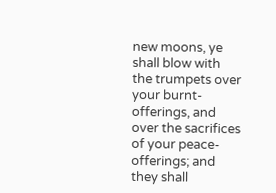new moons, ye shall blow with the trumpets over your burnt-offerings, and over the sacrifices of your peace-offerings; and they shall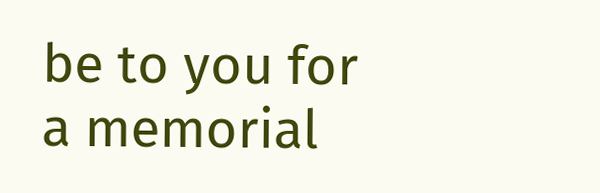be to you for a memorial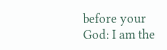before your God: I am the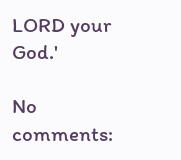LORD your God.'

No comments: